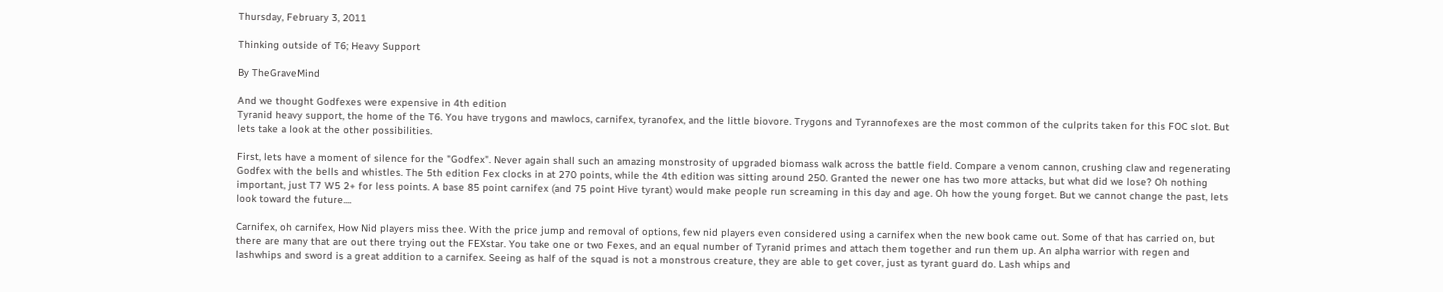Thursday, February 3, 2011

Thinking outside of T6; Heavy Support

By TheGraveMind

And we thought Godfexes were expensive in 4th edition
Tyranid heavy support, the home of the T6. You have trygons and mawlocs, carnifex, tyranofex, and the little biovore. Trygons and Tyrannofexes are the most common of the culprits taken for this FOC slot. But lets take a look at the other possibilities.

First, lets have a moment of silence for the "Godfex". Never again shall such an amazing monstrosity of upgraded biomass walk across the battle field. Compare a venom cannon, crushing claw and regenerating Godfex with the bells and whistles. The 5th edition Fex clocks in at 270 points, while the 4th edition was sitting around 250. Granted the newer one has two more attacks, but what did we lose? Oh nothing important, just T7 W5 2+ for less points. A base 85 point carnifex (and 75 point Hive tyrant) would make people run screaming in this day and age. Oh how the young forget. But we cannot change the past, lets look toward the future....

Carnifex, oh carnifex, How Nid players miss thee. With the price jump and removal of options, few nid players even considered using a carnifex when the new book came out. Some of that has carried on, but there are many that are out there trying out the FEXstar. You take one or two Fexes, and an equal number of Tyranid primes and attach them together and run them up. An alpha warrior with regen and lashwhips and sword is a great addition to a carnifex. Seeing as half of the squad is not a monstrous creature, they are able to get cover, just as tyrant guard do. Lash whips and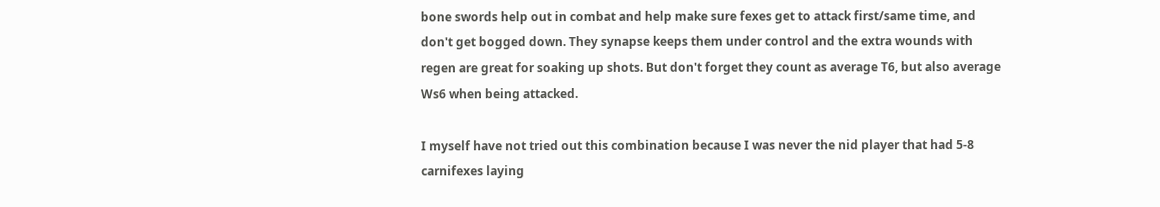bone swords help out in combat and help make sure fexes get to attack first/same time, and don't get bogged down. They synapse keeps them under control and the extra wounds with regen are great for soaking up shots. But don't forget they count as average T6, but also average Ws6 when being attacked.

I myself have not tried out this combination because I was never the nid player that had 5-8 carnifexes laying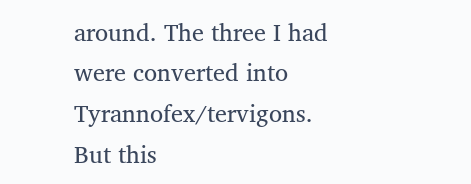around. The three I had were converted into Tyrannofex/tervigons. But this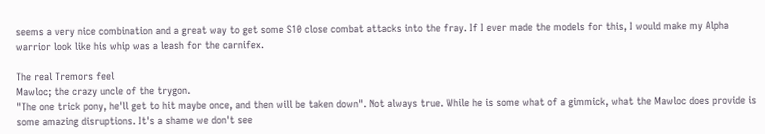seems a very nice combination and a great way to get some S10 close combat attacks into the fray. If I ever made the models for this, I would make my Alpha warrior look like his whip was a leash for the carnifex.

The real Tremors feel
Mawloc; the crazy uncle of the trygon.
"The one trick pony, he'll get to hit maybe once, and then will be taken down". Not always true. While he is some what of a gimmick, what the Mawloc does provide is some amazing disruptions. It's a shame we don't see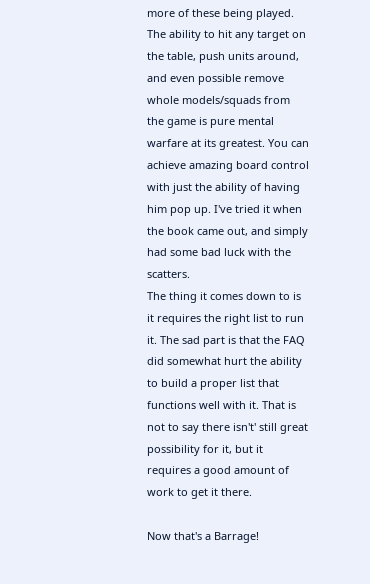more of these being played. The ability to hit any target on the table, push units around, and even possible remove whole models/squads from the game is pure mental warfare at its greatest. You can achieve amazing board control with just the ability of having him pop up. I've tried it when the book came out, and simply had some bad luck with the scatters.
The thing it comes down to is it requires the right list to run it. The sad part is that the FAQ did somewhat hurt the ability to build a proper list that functions well with it. That is not to say there isn't' still great possibility for it, but it requires a good amount of work to get it there.

Now that's a Barrage!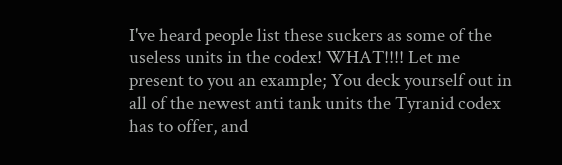I've heard people list these suckers as some of the useless units in the codex! WHAT!!!! Let me present to you an example; You deck yourself out in all of the newest anti tank units the Tyranid codex has to offer, and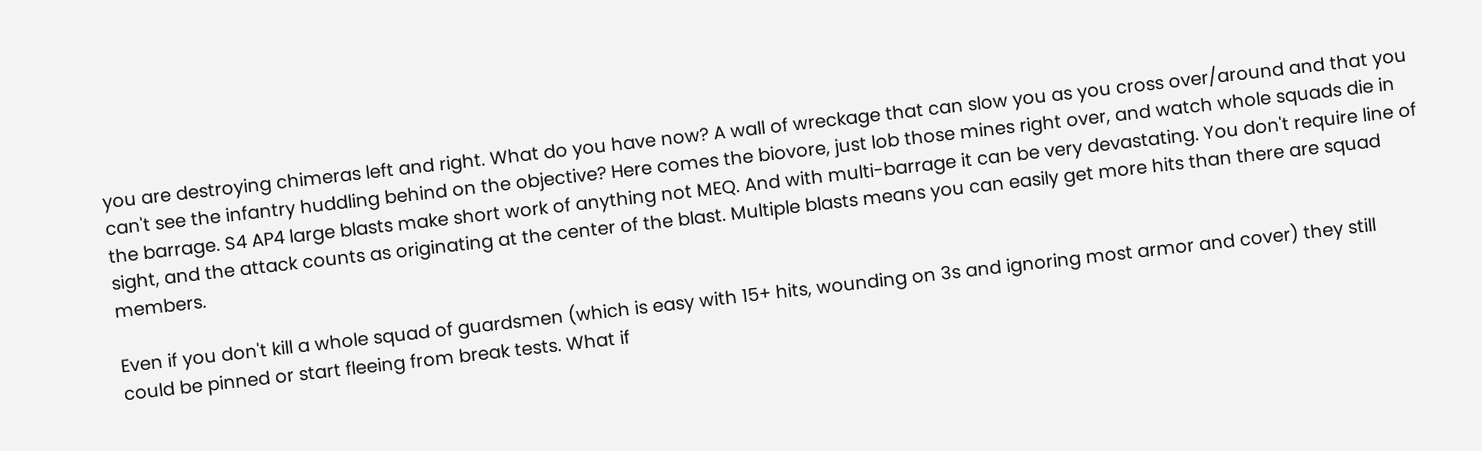you are destroying chimeras left and right. What do you have now? A wall of wreckage that can slow you as you cross over/around and that you can't see the infantry huddling behind on the objective? Here comes the biovore, just lob those mines right over, and watch whole squads die in the barrage. S4 AP4 large blasts make short work of anything not MEQ. And with multi-barrage it can be very devastating. You don't require line of sight, and the attack counts as originating at the center of the blast. Multiple blasts means you can easily get more hits than there are squad members.

Even if you don't kill a whole squad of guardsmen (which is easy with 15+ hits, wounding on 3s and ignoring most armor and cover) they still could be pinned or start fleeing from break tests. What if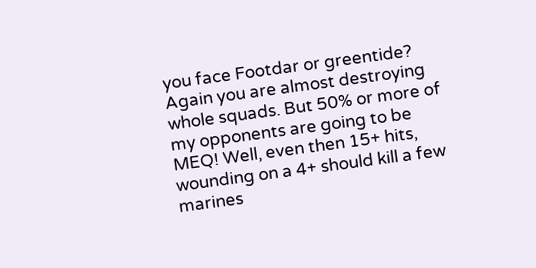you face Footdar or greentide? Again you are almost destroying whole squads. But 50% or more of my opponents are going to be MEQ! Well, even then 15+ hits, wounding on a 4+ should kill a few marines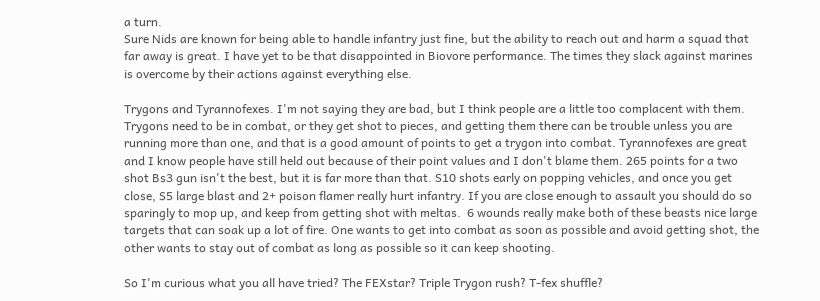a turn.
Sure Nids are known for being able to handle infantry just fine, but the ability to reach out and harm a squad that far away is great. I have yet to be that disappointed in Biovore performance. The times they slack against marines is overcome by their actions against everything else.

Trygons and Tyrannofexes. I'm not saying they are bad, but I think people are a little too complacent with them. Trygons need to be in combat, or they get shot to pieces, and getting them there can be trouble unless you are running more than one, and that is a good amount of points to get a trygon into combat. Tyrannofexes are great and I know people have still held out because of their point values and I don't blame them. 265 points for a two shot Bs3 gun isn't the best, but it is far more than that. S10 shots early on popping vehicles, and once you get close, S5 large blast and 2+ poison flamer really hurt infantry. If you are close enough to assault you should do so sparingly to mop up, and keep from getting shot with meltas.  6 wounds really make both of these beasts nice large targets that can soak up a lot of fire. One wants to get into combat as soon as possible and avoid getting shot, the other wants to stay out of combat as long as possible so it can keep shooting.

So I'm curious what you all have tried? The FEXstar? Triple Trygon rush? T-fex shuffle?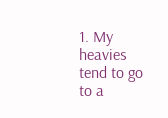1. My heavies tend to go to a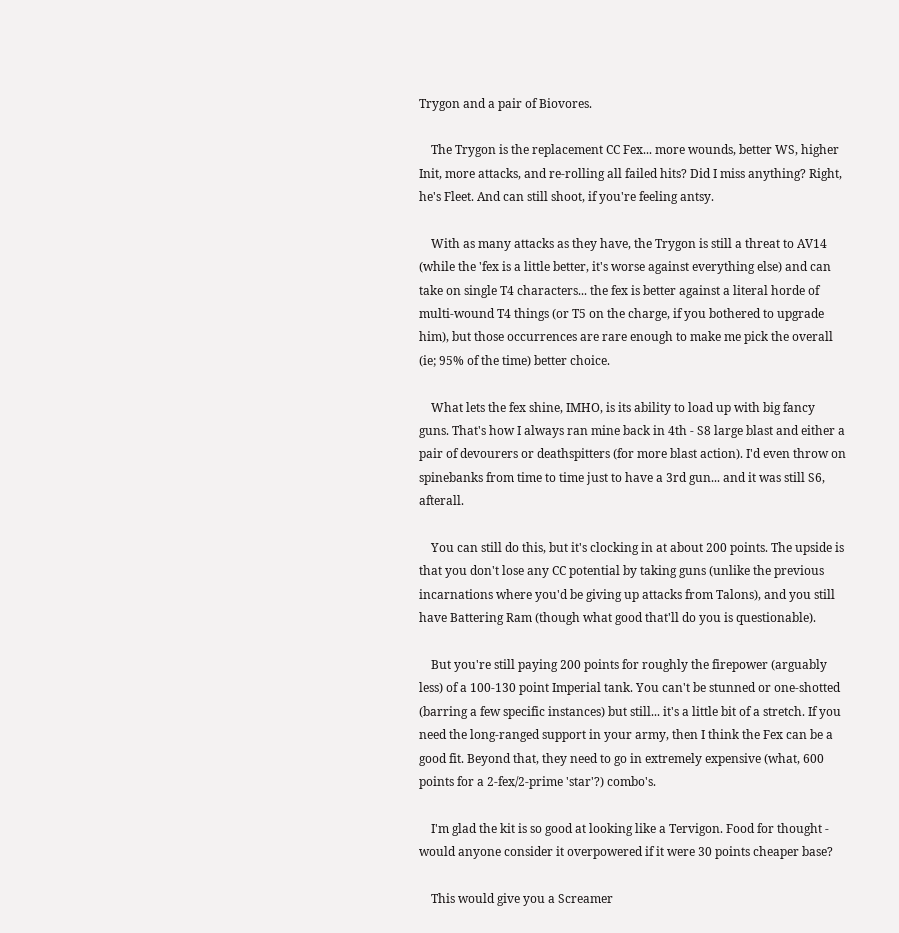Trygon and a pair of Biovores.

    The Trygon is the replacement CC Fex... more wounds, better WS, higher Init, more attacks, and re-rolling all failed hits? Did I miss anything? Right, he's Fleet. And can still shoot, if you're feeling antsy.

    With as many attacks as they have, the Trygon is still a threat to AV14 (while the 'fex is a little better, it's worse against everything else) and can take on single T4 characters... the fex is better against a literal horde of multi-wound T4 things (or T5 on the charge, if you bothered to upgrade him), but those occurrences are rare enough to make me pick the overall (ie; 95% of the time) better choice.

    What lets the fex shine, IMHO, is its ability to load up with big fancy guns. That's how I always ran mine back in 4th - S8 large blast and either a pair of devourers or deathspitters (for more blast action). I'd even throw on spinebanks from time to time just to have a 3rd gun... and it was still S6, afterall.

    You can still do this, but it's clocking in at about 200 points. The upside is that you don't lose any CC potential by taking guns (unlike the previous incarnations where you'd be giving up attacks from Talons), and you still have Battering Ram (though what good that'll do you is questionable).

    But you're still paying 200 points for roughly the firepower (arguably less) of a 100-130 point Imperial tank. You can't be stunned or one-shotted (barring a few specific instances) but still... it's a little bit of a stretch. If you need the long-ranged support in your army, then I think the Fex can be a good fit. Beyond that, they need to go in extremely expensive (what, 600 points for a 2-fex/2-prime 'star'?) combo's.

    I'm glad the kit is so good at looking like a Tervigon. Food for thought - would anyone consider it overpowered if it were 30 points cheaper base?

    This would give you a Screamer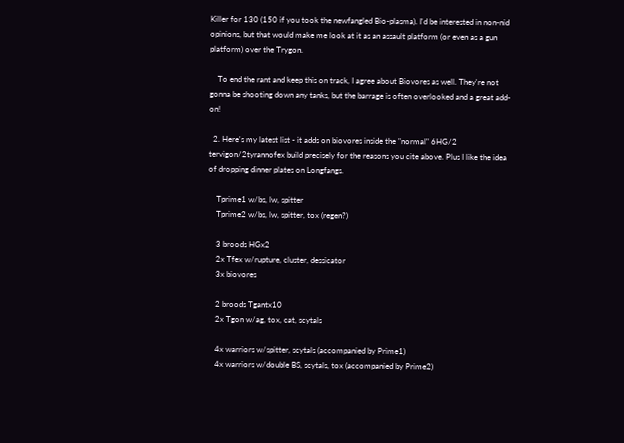Killer for 130 (150 if you took the newfangled Bio-plasma). I'd be interested in non-nid opinions, but that would make me look at it as an assault platform (or even as a gun platform) over the Trygon.

    To end the rant and keep this on track, I agree about Biovores as well. They're not gonna be shooting down any tanks, but the barrage is often overlooked and a great add-on!

  2. Here's my latest list - it adds on biovores inside the "normal" 6HG/2 tervigon/2tyrannofex build precisely for the reasons you cite above. Plus I like the idea of dropping dinner plates on Longfangs.

    Tprime1 w/bs, lw, spitter
    Tprime2 w/bs, lw, spitter, tox (regen?)

    3 broods HGx2
    2x Tfex w/rupture, cluster, dessicator
    3x biovores

    2 broods Tgantx10
    2x Tgon w/ag, tox, cat, scytals

    4x warriors w/spitter, scytals (accompanied by Prime1)
    4x warriors w/double BS, scytals, tox (accompanied by Prime2)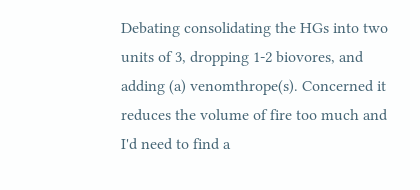Debating consolidating the HGs into two units of 3, dropping 1-2 biovores, and adding (a) venomthrope(s). Concerned it reduces the volume of fire too much and I'd need to find a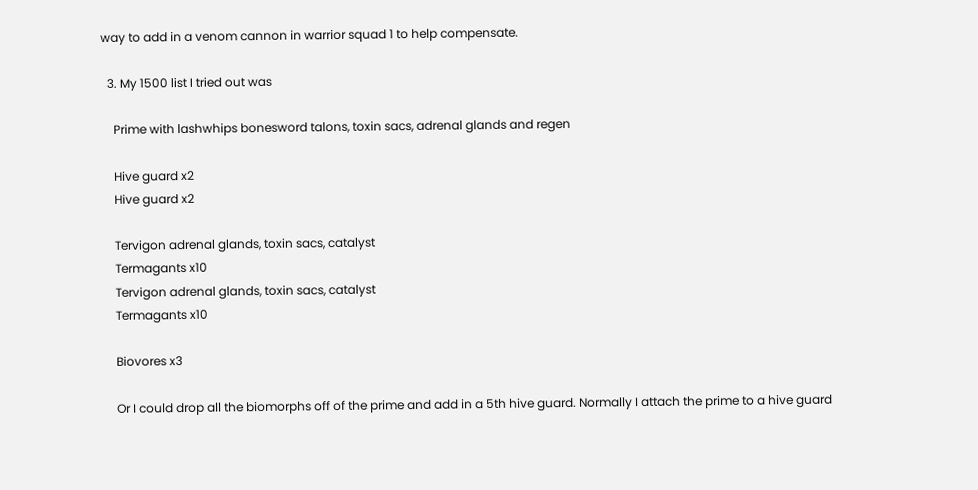way to add in a venom cannon in warrior squad 1 to help compensate.

  3. My 1500 list I tried out was

    Prime with lashwhips bonesword talons, toxin sacs, adrenal glands and regen

    Hive guard x2
    Hive guard x2

    Tervigon adrenal glands, toxin sacs, catalyst
    Termagants x10
    Tervigon adrenal glands, toxin sacs, catalyst
    Termagants x10

    Biovores x3

    Or I could drop all the biomorphs off of the prime and add in a 5th hive guard. Normally I attach the prime to a hive guard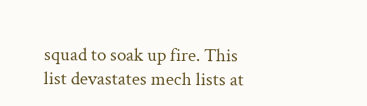squad to soak up fire. This list devastates mech lists at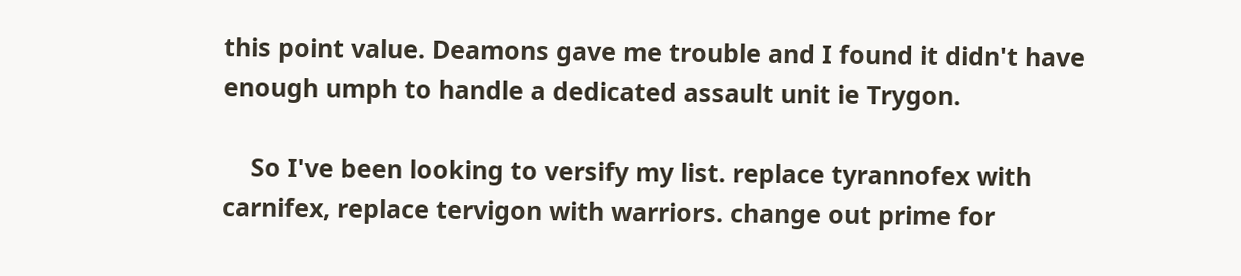this point value. Deamons gave me trouble and I found it didn't have enough umph to handle a dedicated assault unit ie Trygon.

    So I've been looking to versify my list. replace tyrannofex with carnifex, replace tervigon with warriors. change out prime for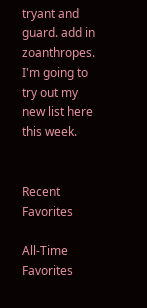tryant and guard. add in zoanthropes. I'm going to try out my new list here this week.


Recent Favorites

All-Time Favorites